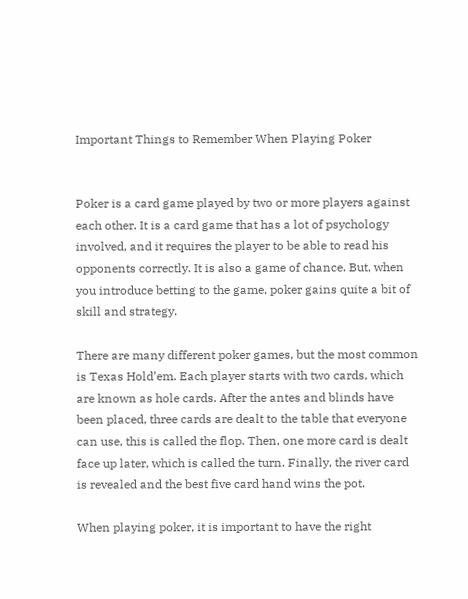Important Things to Remember When Playing Poker


Poker is a card game played by two or more players against each other. It is a card game that has a lot of psychology involved, and it requires the player to be able to read his opponents correctly. It is also a game of chance. But, when you introduce betting to the game, poker gains quite a bit of skill and strategy.

There are many different poker games, but the most common is Texas Hold’em. Each player starts with two cards, which are known as hole cards. After the antes and blinds have been placed, three cards are dealt to the table that everyone can use, this is called the flop. Then, one more card is dealt face up later, which is called the turn. Finally, the river card is revealed and the best five card hand wins the pot.

When playing poker, it is important to have the right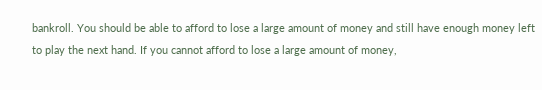bankroll. You should be able to afford to lose a large amount of money and still have enough money left to play the next hand. If you cannot afford to lose a large amount of money,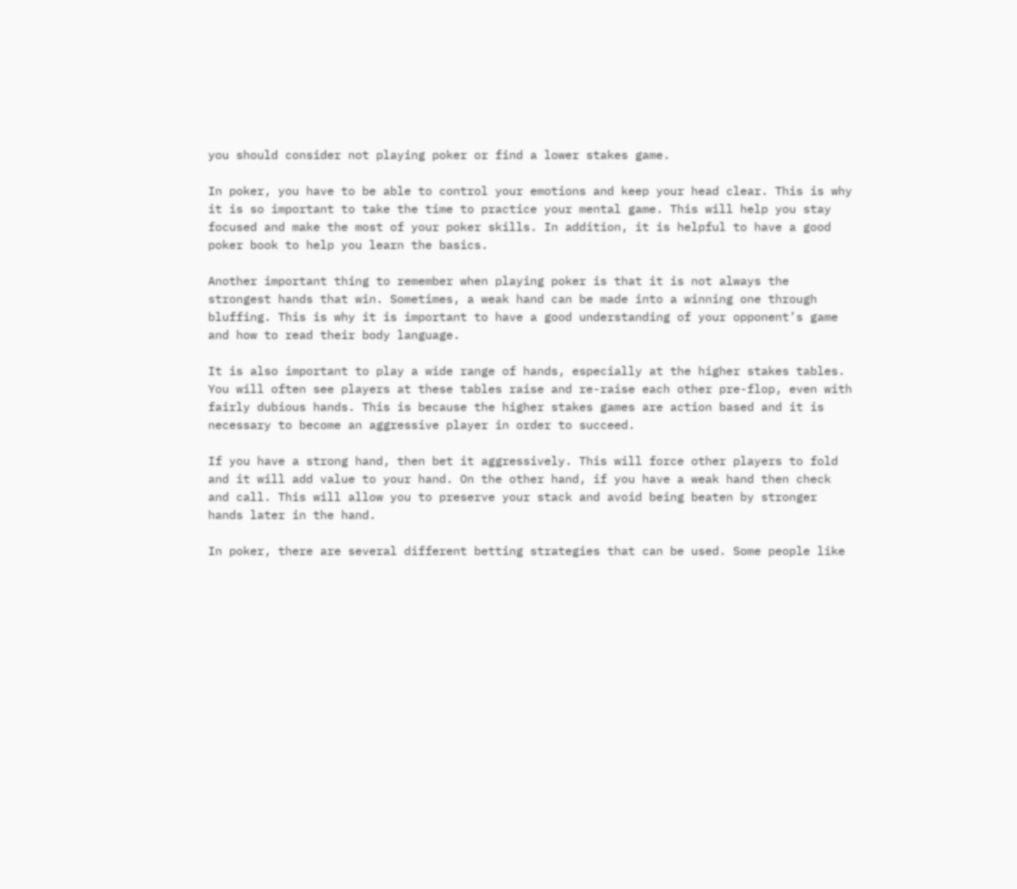you should consider not playing poker or find a lower stakes game.

In poker, you have to be able to control your emotions and keep your head clear. This is why it is so important to take the time to practice your mental game. This will help you stay focused and make the most of your poker skills. In addition, it is helpful to have a good poker book to help you learn the basics.

Another important thing to remember when playing poker is that it is not always the strongest hands that win. Sometimes, a weak hand can be made into a winning one through bluffing. This is why it is important to have a good understanding of your opponent’s game and how to read their body language.

It is also important to play a wide range of hands, especially at the higher stakes tables. You will often see players at these tables raise and re-raise each other pre-flop, even with fairly dubious hands. This is because the higher stakes games are action based and it is necessary to become an aggressive player in order to succeed.

If you have a strong hand, then bet it aggressively. This will force other players to fold and it will add value to your hand. On the other hand, if you have a weak hand then check and call. This will allow you to preserve your stack and avoid being beaten by stronger hands later in the hand.

In poker, there are several different betting strategies that can be used. Some people like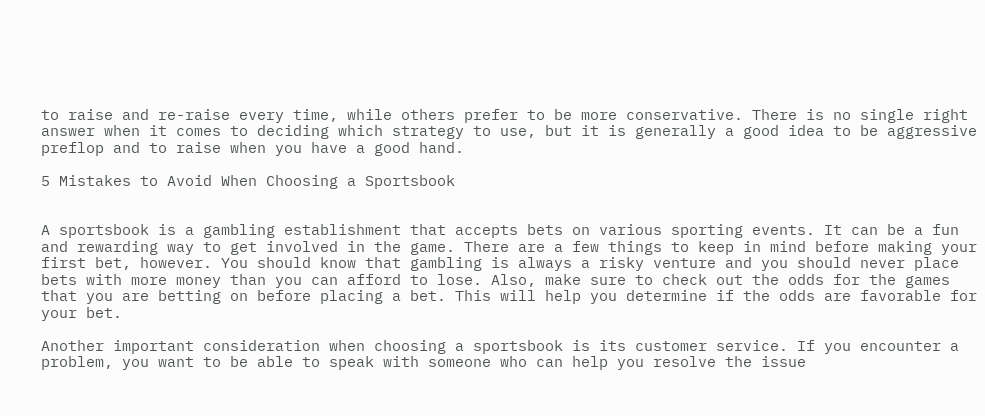to raise and re-raise every time, while others prefer to be more conservative. There is no single right answer when it comes to deciding which strategy to use, but it is generally a good idea to be aggressive preflop and to raise when you have a good hand.

5 Mistakes to Avoid When Choosing a Sportsbook


A sportsbook is a gambling establishment that accepts bets on various sporting events. It can be a fun and rewarding way to get involved in the game. There are a few things to keep in mind before making your first bet, however. You should know that gambling is always a risky venture and you should never place bets with more money than you can afford to lose. Also, make sure to check out the odds for the games that you are betting on before placing a bet. This will help you determine if the odds are favorable for your bet.

Another important consideration when choosing a sportsbook is its customer service. If you encounter a problem, you want to be able to speak with someone who can help you resolve the issue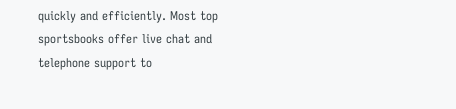quickly and efficiently. Most top sportsbooks offer live chat and telephone support to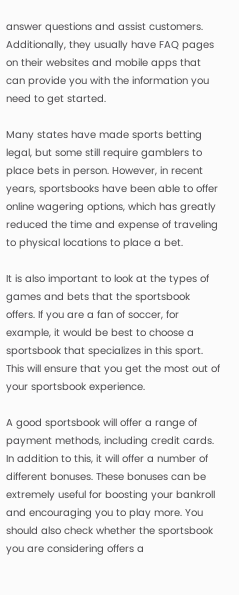answer questions and assist customers. Additionally, they usually have FAQ pages on their websites and mobile apps that can provide you with the information you need to get started.

Many states have made sports betting legal, but some still require gamblers to place bets in person. However, in recent years, sportsbooks have been able to offer online wagering options, which has greatly reduced the time and expense of traveling to physical locations to place a bet.

It is also important to look at the types of games and bets that the sportsbook offers. If you are a fan of soccer, for example, it would be best to choose a sportsbook that specializes in this sport. This will ensure that you get the most out of your sportsbook experience.

A good sportsbook will offer a range of payment methods, including credit cards. In addition to this, it will offer a number of different bonuses. These bonuses can be extremely useful for boosting your bankroll and encouraging you to play more. You should also check whether the sportsbook you are considering offers a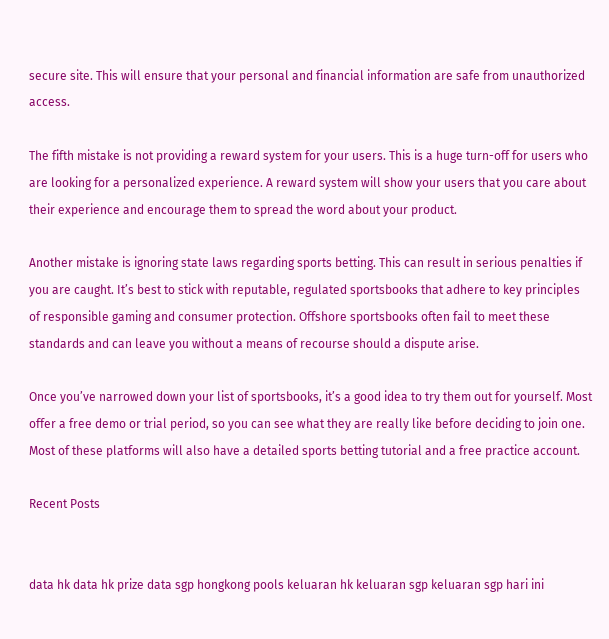secure site. This will ensure that your personal and financial information are safe from unauthorized access.

The fifth mistake is not providing a reward system for your users. This is a huge turn-off for users who are looking for a personalized experience. A reward system will show your users that you care about their experience and encourage them to spread the word about your product.

Another mistake is ignoring state laws regarding sports betting. This can result in serious penalties if you are caught. It’s best to stick with reputable, regulated sportsbooks that adhere to key principles of responsible gaming and consumer protection. Offshore sportsbooks often fail to meet these standards and can leave you without a means of recourse should a dispute arise.

Once you’ve narrowed down your list of sportsbooks, it’s a good idea to try them out for yourself. Most offer a free demo or trial period, so you can see what they are really like before deciding to join one. Most of these platforms will also have a detailed sports betting tutorial and a free practice account.

Recent Posts


data hk data hk prize data sgp hongkong pools keluaran hk keluaran sgp keluaran sgp hari ini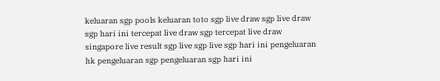keluaran sgp pools keluaran toto sgp live draw sgp live draw sgp hari ini tercepat live draw sgp tercepat live draw singapore live result sgp live sgp live sgp hari ini pengeluaran hk pengeluaran sgp pengeluaran sgp hari ini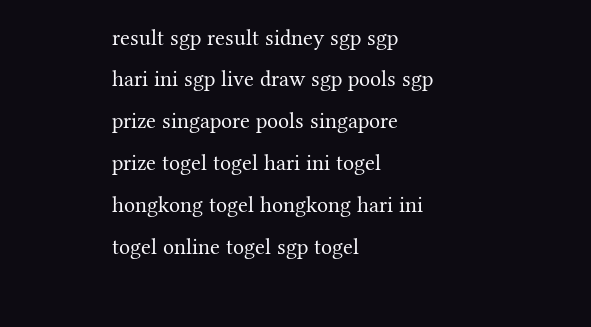result sgp result sidney sgp sgp hari ini sgp live draw sgp pools sgp prize singapore pools singapore prize togel togel hari ini togel hongkong togel hongkong hari ini togel online togel sgp togel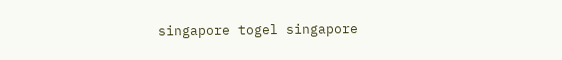singapore togel singapore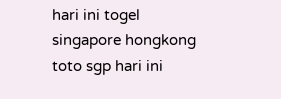hari ini togel singapore hongkong toto sgp hari ini